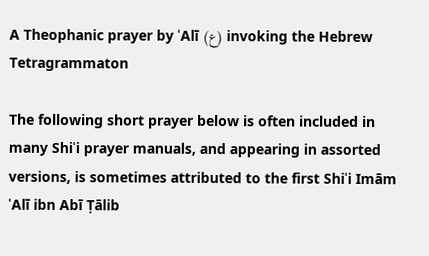A Theophanic prayer by ʿAlī (ع) invoking the Hebrew Tetragrammaton

The following short prayer below is often included in many Shiʿi prayer manuals, and appearing in assorted versions, is sometimes attributed to the first Shiʿi Imām ʿAlī ibn Abī Ṭālib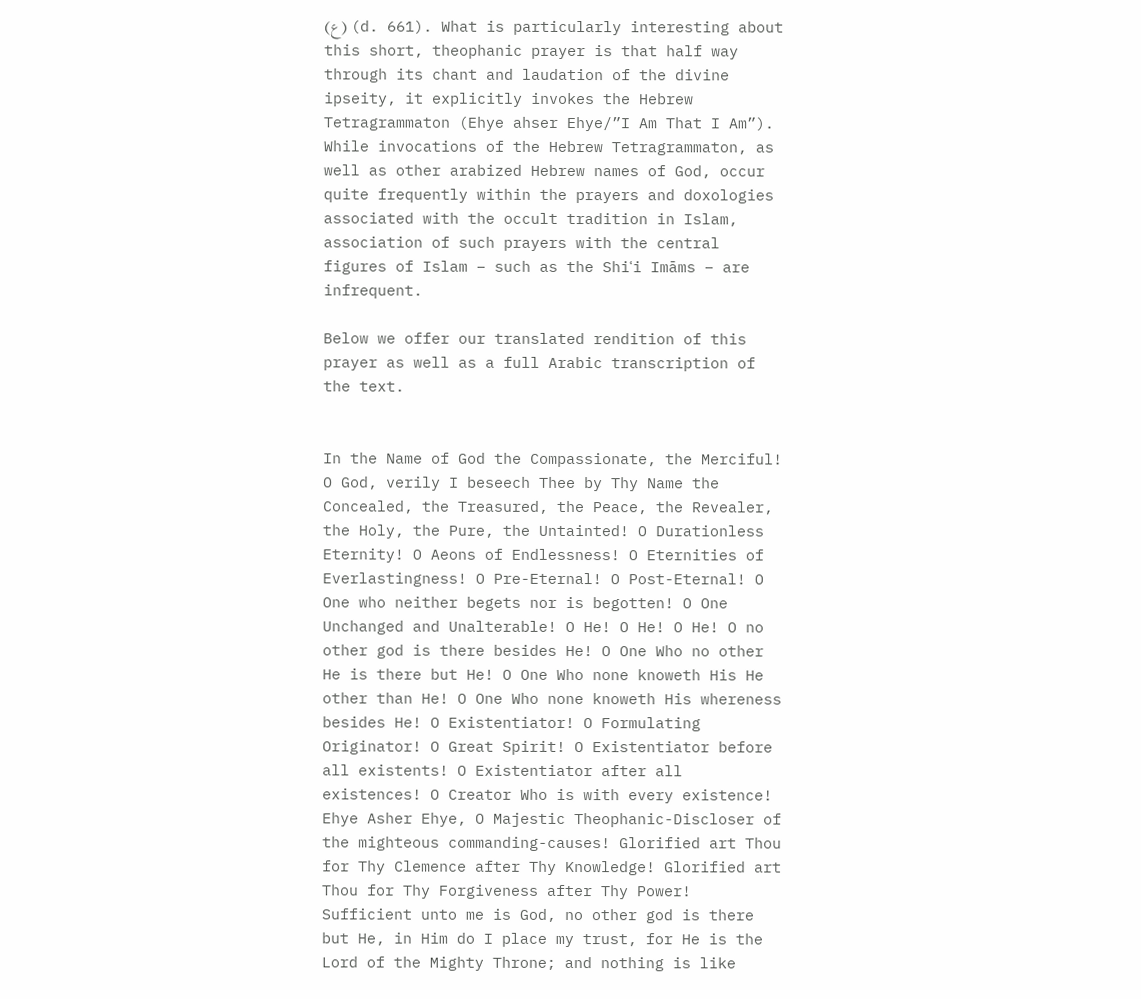(ع) (d. 661). What is particularly interesting about this short, theophanic prayer is that half way through its chant and laudation of the divine ipseity, it explicitly invokes the Hebrew Tetragrammaton (Ehye ahser Ehye/”I Am That I Am”). While invocations of the Hebrew Tetragrammaton, as well as other arabized Hebrew names of God, occur quite frequently within the prayers and doxologies associated with the occult tradition in Islam, association of such prayers with the central figures of Islam – such as the Shiʿi Imāms – are infrequent.

Below we offer our translated rendition of this prayer as well as a full Arabic transcription of the text.


In the Name of God the Compassionate, the Merciful! O God, verily I beseech Thee by Thy Name the Concealed, the Treasured, the Peace, the Revealer, the Holy, the Pure, the Untainted! O Durationless Eternity! O Aeons of Endlessness! O Eternities of Everlastingness! O Pre-Eternal! O Post-Eternal! O One who neither begets nor is begotten! O One Unchanged and Unalterable! O He! O He! O He! O no other god is there besides He! O One Who no other He is there but He! O One Who none knoweth His He other than He! O One Who none knoweth His whereness besides He! O Existentiator! O Formulating Originator! O Great Spirit! O Existentiator before all existents! O Existentiator after all existences! O Creator Who is with every existence! Ehye Asher Ehye, O Majestic Theophanic-Discloser of the mighteous commanding-causes! Glorified art Thou for Thy Clemence after Thy Knowledge! Glorified art Thou for Thy Forgiveness after Thy Power! Sufficient unto me is God, no other god is there but He, in Him do I place my trust, for He is the Lord of the Mighty Throne; and nothing is like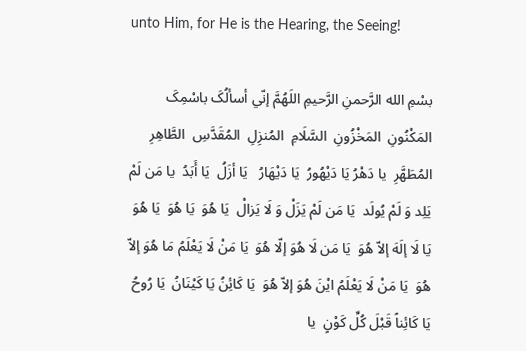unto Him, for He is the Hearing, the Seeing!

بسْمِ الله‌ الرَّحمنِ الرَّحیمِ اللَهُمَّ إنّي‌ أسألُکَ باسْمِکَ المَکْنُونِ  المَخْزُونِ  السَّلَامِ  المُنزِلِ  المُقَدَّسِ  الطَّاهِرِ  المُطَهَّرِ  یا دَهْرُ یَا دَیْهُورُ  یَا دَیْهَارُ   یَا أزَلُ  یَا أَبَدُ  یا مَن‌ لَمْ یَلِد وَ لَمْ یُولَد  یَا مَن‌ لَمْ یَزَلْ وَ لَا یَزالْ  یَا هُوَ  یَا هُوَ  یَا هُوَ  یَا لَا إلَهَ إلاّ هُوَ  یَا مَن‌ لَا هُوَ إلّا هُوَ  یَا مَنْ لَا یَعْلَمُ مَا هُوَ إلاّ هُوَ  یَا مَنْ لَا یَعْلَمُ ایْنَ هُوَ إلاّ هُوَ  یَا کَائِنُ یَا کَیْنَانُ  یَا رُوحُ  یَا کَائِناً قَبْلَ کُلِّ کَوْنٍ  یا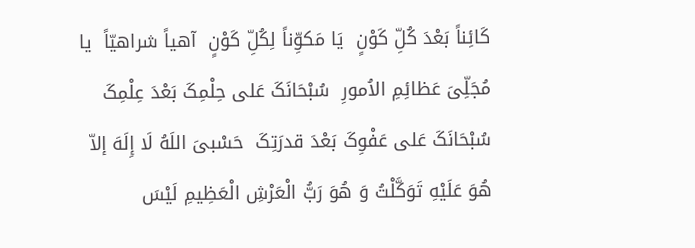کَائِناً بَعْدَ کُلِّ کَوْنٍ  یَا مَکوِّناً لِکُلِّ کَوْنٍ  آهیاً شراهیّاً  یا مُجَلِّیَ عَظائِمِ الاُمورِ  سُبْحَانَکَ عَلی‌ حِلْمِکَ بَعْدَ عِلْمِکَ  سُبْحَانَکَ عَلی عَفْوِکَ بَعْدَ قدرَتِکَ  حَسْبیَ اللَهُ لَا إِلَهَ إلاّ هُوَ عَلَیْهِ تَوَکَّلْتُ وَ هُوَ رَبُّ الْعَرْشِ الْعَظِیمِ لَیْسَ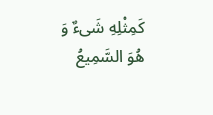کَمِثْلِهِ شَی‌ءٌ وَ هُوَ السَّمِیعُ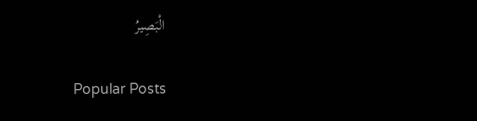الْبَصِیرُ

Popular Posts